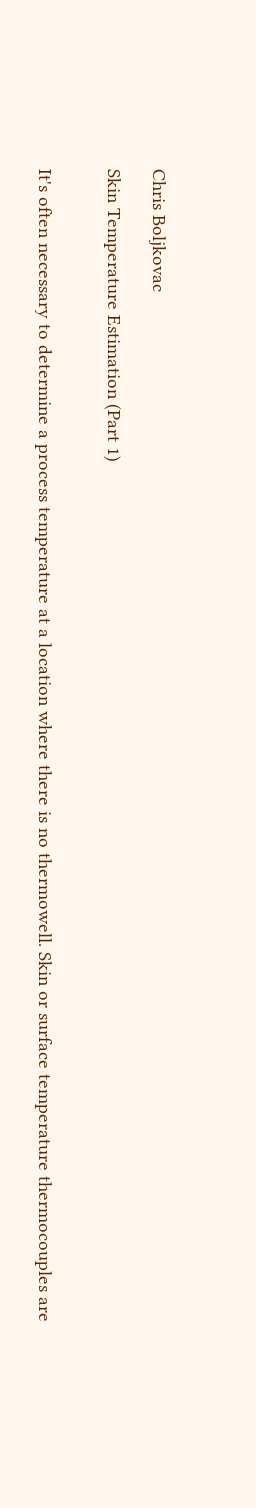Chris Boljkovac

Skin Temperature Estimation (Part 1)


It's often necessary to determine a process temperature at a location where there is no thermowell. Skin or surface temperature thermocouples are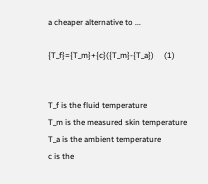a cheaper alternative to ...

{T_f}={T_m}+{c}({T_m}-{T_a})     (1)


T_f is the fluid temperature
T_m is the measured skin temperature
T_a is the ambient temperature
c is the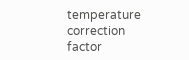temperature correction factor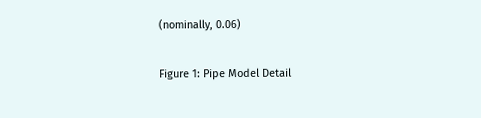(nominally, 0.06)

Figure 1: Pipe Model Detail